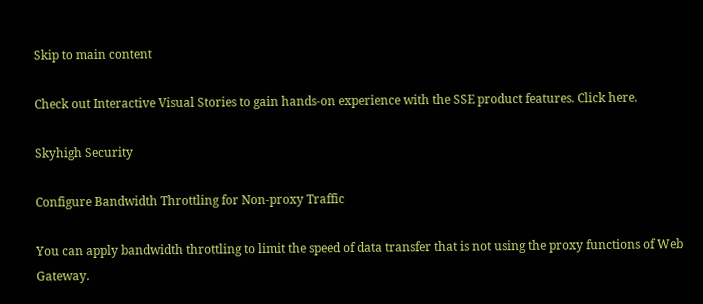Skip to main content

Check out Interactive Visual Stories to gain hands-on experience with the SSE product features. Click here.

Skyhigh Security

Configure Bandwidth Throttling for Non-proxy Traffic

You can apply bandwidth throttling to limit the speed of data transfer that is not using the proxy functions of Web Gateway.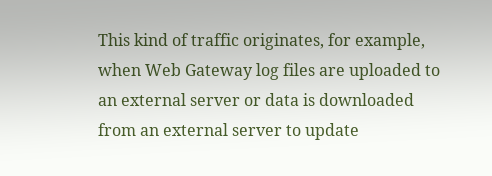This kind of traffic originates, for example, when Web Gateway log files are uploaded to an external server or data is downloaded from an external server to update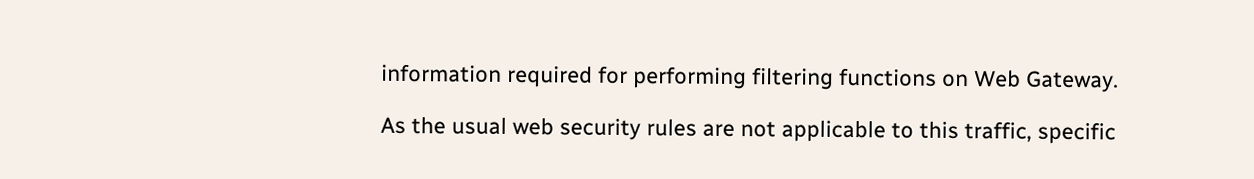information required for performing filtering functions on Web Gateway.

As the usual web security rules are not applicable to this traffic, specific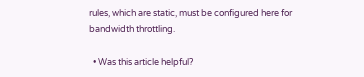rules, which are static, must be configured here for bandwidth throttling.

  • Was this article helpful?